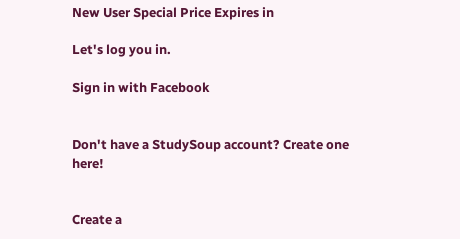New User Special Price Expires in

Let's log you in.

Sign in with Facebook


Don't have a StudySoup account? Create one here!


Create a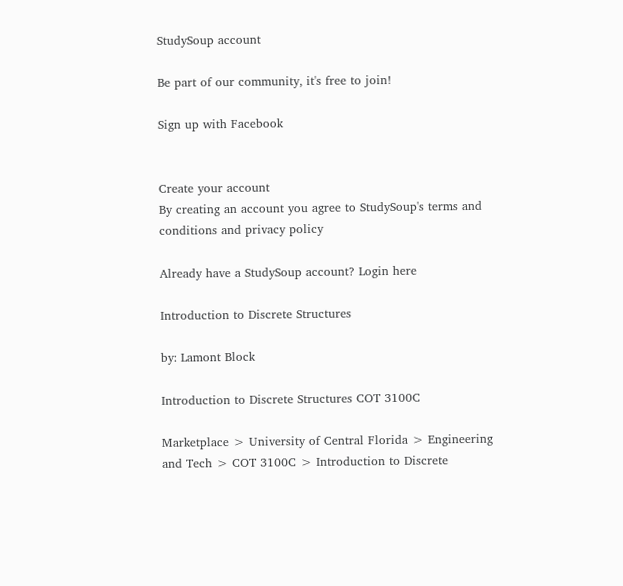StudySoup account

Be part of our community, it's free to join!

Sign up with Facebook


Create your account
By creating an account you agree to StudySoup's terms and conditions and privacy policy

Already have a StudySoup account? Login here

Introduction to Discrete Structures

by: Lamont Block

Introduction to Discrete Structures COT 3100C

Marketplace > University of Central Florida > Engineering and Tech > COT 3100C > Introduction to Discrete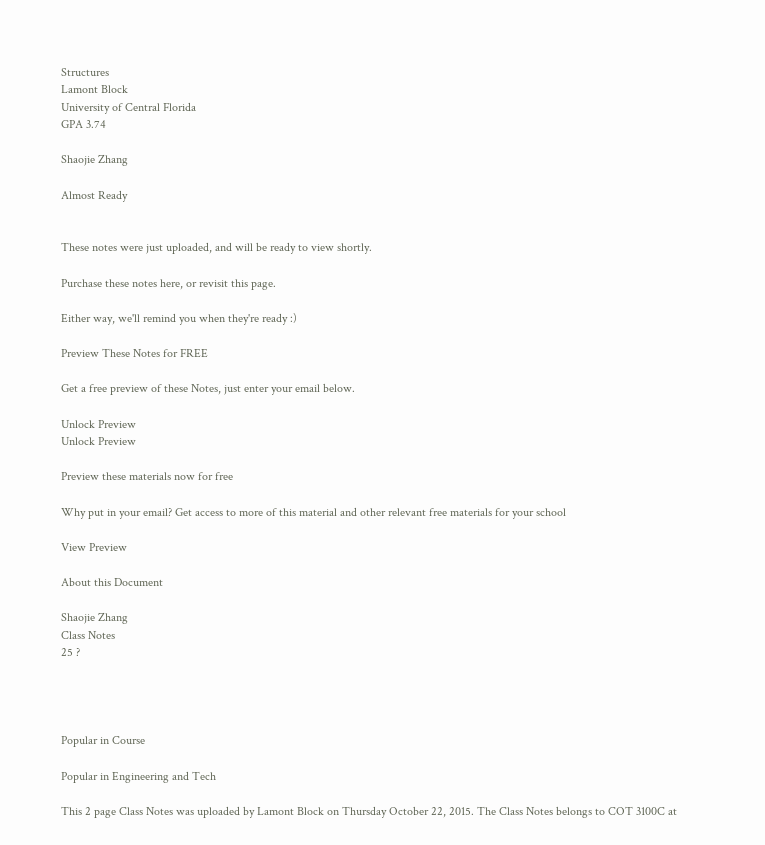Structures
Lamont Block
University of Central Florida
GPA 3.74

Shaojie Zhang

Almost Ready


These notes were just uploaded, and will be ready to view shortly.

Purchase these notes here, or revisit this page.

Either way, we'll remind you when they're ready :)

Preview These Notes for FREE

Get a free preview of these Notes, just enter your email below.

Unlock Preview
Unlock Preview

Preview these materials now for free

Why put in your email? Get access to more of this material and other relevant free materials for your school

View Preview

About this Document

Shaojie Zhang
Class Notes
25 ?




Popular in Course

Popular in Engineering and Tech

This 2 page Class Notes was uploaded by Lamont Block on Thursday October 22, 2015. The Class Notes belongs to COT 3100C at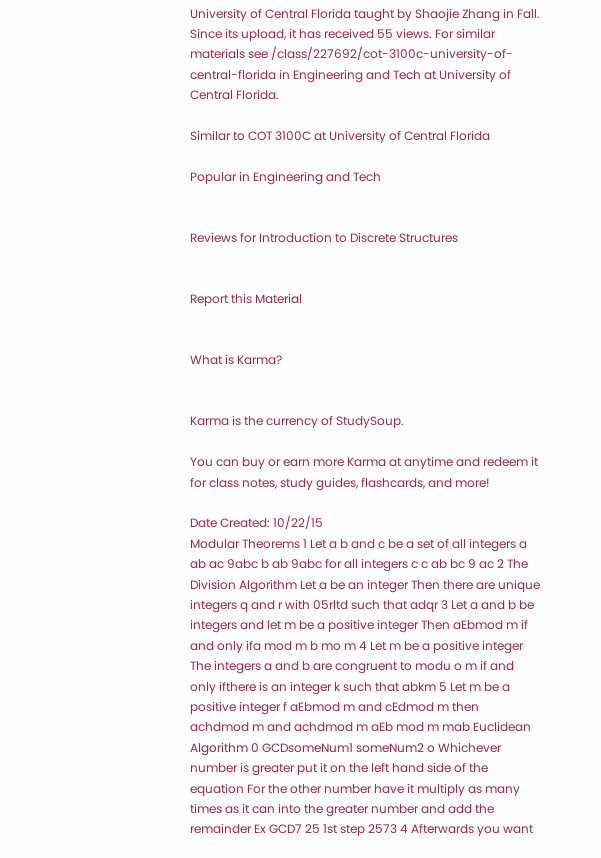University of Central Florida taught by Shaojie Zhang in Fall. Since its upload, it has received 55 views. For similar materials see /class/227692/cot-3100c-university-of-central-florida in Engineering and Tech at University of Central Florida.

Similar to COT 3100C at University of Central Florida

Popular in Engineering and Tech


Reviews for Introduction to Discrete Structures


Report this Material


What is Karma?


Karma is the currency of StudySoup.

You can buy or earn more Karma at anytime and redeem it for class notes, study guides, flashcards, and more!

Date Created: 10/22/15
Modular Theorems 1 Let a b and c be a set of all integers a ab ac 9abc b ab 9abc for all integers c c ab bc 9 ac 2 The Division Algorithm Let a be an integer Then there are unique integers q and r with 05rltd such that adqr 3 Let a and b be integers and let m be a positive integer Then aEbmod m if and only ifa mod m b mo m 4 Let m be a positive integer The integers a and b are congruent to modu o m if and only ifthere is an integer k such that abkm 5 Let m be a positive integer f aEbmod m and cEdmod m then achdmod m and achdmod m aEb mod m mab Euclidean Algorithm 0 GCDsomeNum1 someNum2 o Whichever number is greater put it on the left hand side of the equation For the other number have it multiply as many times as it can into the greater number and add the remainder Ex GCD7 25 1st step 2573 4 Afterwards you want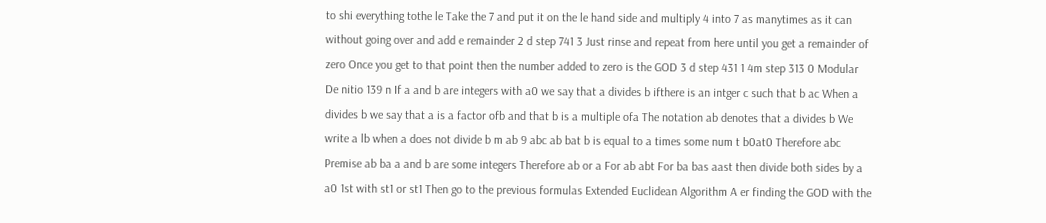to shi everything tothe le Take the 7 and put it on the le hand side and multiply 4 into 7 as manytimes as it can without going over and add e remainder 2 d step 741 3 Just rinse and repeat from here until you get a remainder of zero Once you get to that point then the number added to zero is the GOD 3 d step 431 1 4m step 313 0 Modular De nitio 139 n If a and b are integers with a0 we say that a divides b ifthere is an intger c such that b ac When a divides b we say that a is a factor ofb and that b is a multiple ofa The notation ab denotes that a divides b We write a lb when a does not divide b m ab 9 abc ab bat b is equal to a times some num t b0at0 Therefore abc Premise ab ba a and b are some integers Therefore ab or a For ab abt For ba bas aast then divide both sides by a a0 1st with st1 or st1 Then go to the previous formulas Extended Euclidean Algorithm A er finding the GOD with the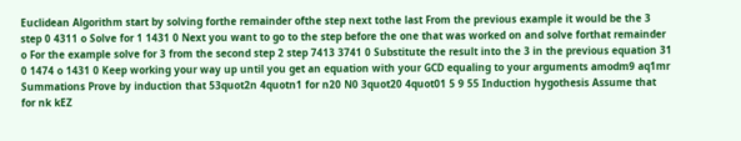Euclidean Algorithm start by solving forthe remainder ofthe step next tothe last From the previous example it would be the 3 step 0 4311 o Solve for 1 1431 0 Next you want to go to the step before the one that was worked on and solve forthat remainder o For the example solve for 3 from the second step 2 step 7413 3741 0 Substitute the result into the 3 in the previous equation 31 0 1474 o 1431 0 Keep working your way up until you get an equation with your GCD equaling to your arguments amodm9 aq1mr Summations Prove by induction that 53quot2n 4quotn1 for n20 N0 3quot20 4quot01 5 9 55 Induction hygothesis Assume that for nk kEZ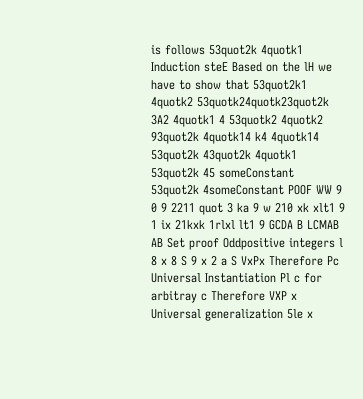is follows 53quot2k 4quotk1 Induction steE Based on the lH we have to show that 53quot2k1 4quotk2 53quotk24quotk23quot2k 3A2 4quotk1 4 53quotk2 4quotk2 93quot2k 4quotk14 k4 4quotk14 53quot2k 43quot2k 4quotk1 53quot2k 45 someConstant 53quot2k 4someConstant POOF WW 9 0 9 2211 quot 3 ka 9 w 210 xk xlt1 9 1 ix 21kxk 1rlxl lt1 9 GCDA B LCMAB AB Set proof Oddpositive integers l 8 x 8 S 9 x 2 a S VxPx Therefore Pc Universal Instantiation Pl c for arbitray c Therefore VXP x Universal generalization 5le x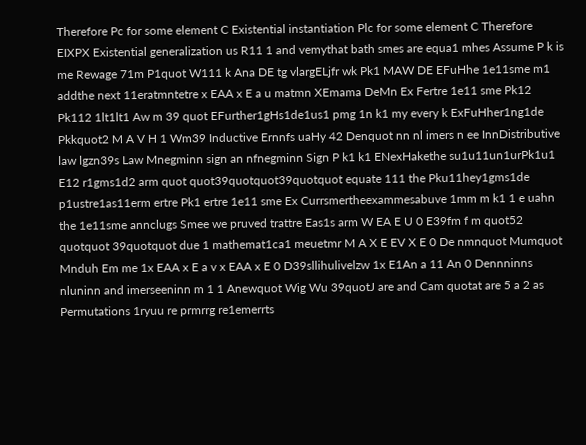Therefore Pc for some element C Existential instantiation Plc for some element C Therefore EIXPX Existential generalization us R11 1 and vemythat bath smes are equa1 mhes Assume P k is me Rewage 71m P1quot W111 k Ana DE tg vlargELjfr wk Pk1 MAW DE EFuHhe 1e11sme m1 addthe next 11eratmntetre x EAA x E a u matmn XEmama DeMn Ex Fertre 1e11 sme Pk12 Pk112 1lt1lt1 Aw m 39 quot EFurther1gHs1de1us1 pmg 1n k1 my every k ExFuHher1ng1de Pkkquot2 M A V H 1 Wm39 Inductive Ernnfs uaHy 42 Denquot nn nl imers n ee InnDistributive law lgzn39s Law Mnegminn sign an nfnegminn Sign P k1 k1 ENexHakethe su1u11un1urPk1u1 E12 r1gms1d2 arm quot quot39quotquot39quotquot equate 111 the Pku11hey1gms1de p1ustre1as11erm ertre Pk1 ertre 1e11 sme Ex Currsmertheexammesabuve 1mm m k1 1 e uahn the 1e11sme annclugs Smee we pruved trattre Eas1s arm W EA E U 0 E39fm f m quot52 quotquot 39quotquot due 1 mathemat1ca1 meuetmr M A X E EV X E 0 De nmnquot Mumquot Mnduh Em me 1x EAA x E a v x EAA x E 0 D39sllihulivelzw 1x E1An a 11 An 0 Dennninns nluninn and imerseeninn m 1 1 Anewquot Wig Wu 39quotJ are and Cam quotat are 5 a 2 as Permutations 1ryuu re prmrrg re1emerrts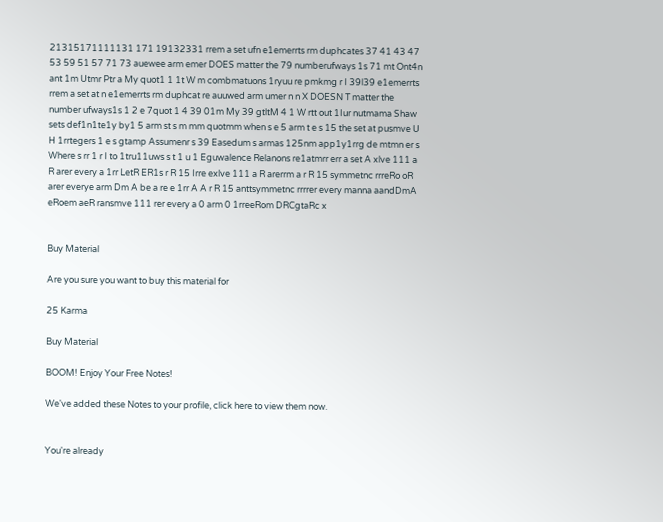21315171111131 171 19132331 rrem a set ufn e1emerrts rm duphcates 37 41 43 47 53 59 51 57 71 73 auewee arm emer DOES matter the 79 numberufways 1s 71 mt Ont4n ant 1m Utmr Ptr a My quot1 1 1t W m combmatuons 1ryuu re pmkmg r I 39l39 e1emerrts rrem a set at n e1emerrts rm duphcat re auuwed arm umer n n X DOESN T matter the number ufways1s 1 2 e 7quot 1 4 39 01m My 39 gtltM 4 1 W rtt out 1Iur nutmama Shaw sets def1n1te1y by1 5 arm st s m mm quotmm when s e 5 arm t e s 15 the set at pusmve U H 1rrtegers 1 e s gtamp Assumenr s 39 Easedum s armas 125nm app1y1rrg de mtmn er s Where s rr 1 r I to 1tru11uws s t 1 u 1 Eguwalence Relanons re1atmrr err a set A xlve 111 a R arer every a 1rr LetR ER1s r R 15 Irre exlve 111 a R arerrm a r R 15 symmetnc rrreRo oR arer everye arm Dm A be a re e 1rr A A r R 15 anttsymmetnc rrrrer every manna aandDmA eRoem aeR ransmve 111 rer every a 0 arm 0 1rreeRom DRCgtaRc x


Buy Material

Are you sure you want to buy this material for

25 Karma

Buy Material

BOOM! Enjoy Your Free Notes!

We've added these Notes to your profile, click here to view them now.


You're already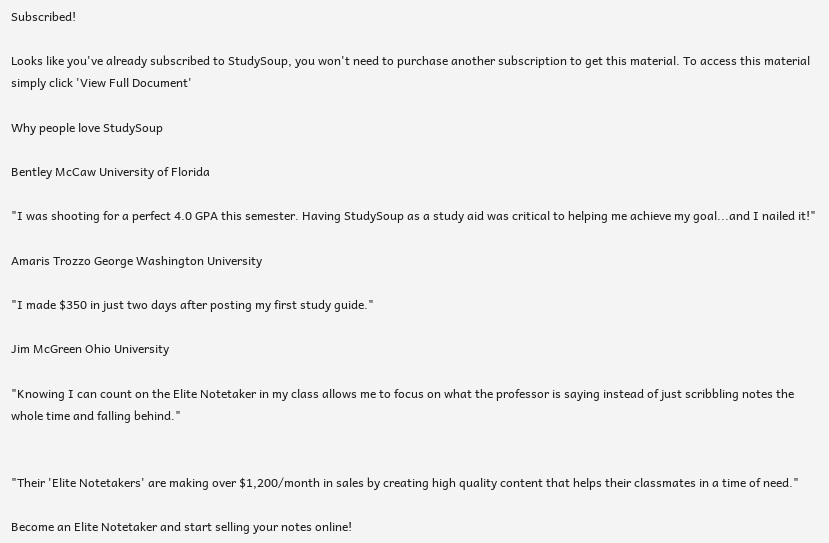Subscribed!

Looks like you've already subscribed to StudySoup, you won't need to purchase another subscription to get this material. To access this material simply click 'View Full Document'

Why people love StudySoup

Bentley McCaw University of Florida

"I was shooting for a perfect 4.0 GPA this semester. Having StudySoup as a study aid was critical to helping me achieve my goal...and I nailed it!"

Amaris Trozzo George Washington University

"I made $350 in just two days after posting my first study guide."

Jim McGreen Ohio University

"Knowing I can count on the Elite Notetaker in my class allows me to focus on what the professor is saying instead of just scribbling notes the whole time and falling behind."


"Their 'Elite Notetakers' are making over $1,200/month in sales by creating high quality content that helps their classmates in a time of need."

Become an Elite Notetaker and start selling your notes online!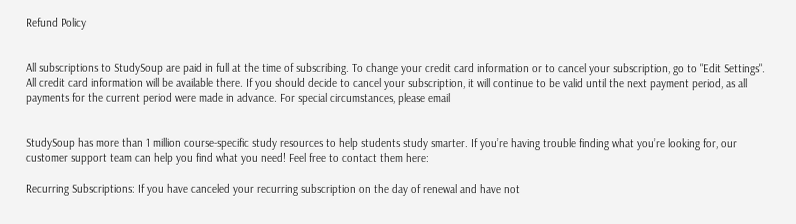Refund Policy


All subscriptions to StudySoup are paid in full at the time of subscribing. To change your credit card information or to cancel your subscription, go to "Edit Settings". All credit card information will be available there. If you should decide to cancel your subscription, it will continue to be valid until the next payment period, as all payments for the current period were made in advance. For special circumstances, please email


StudySoup has more than 1 million course-specific study resources to help students study smarter. If you’re having trouble finding what you’re looking for, our customer support team can help you find what you need! Feel free to contact them here:

Recurring Subscriptions: If you have canceled your recurring subscription on the day of renewal and have not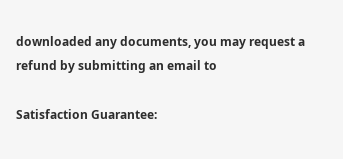downloaded any documents, you may request a refund by submitting an email to

Satisfaction Guarantee: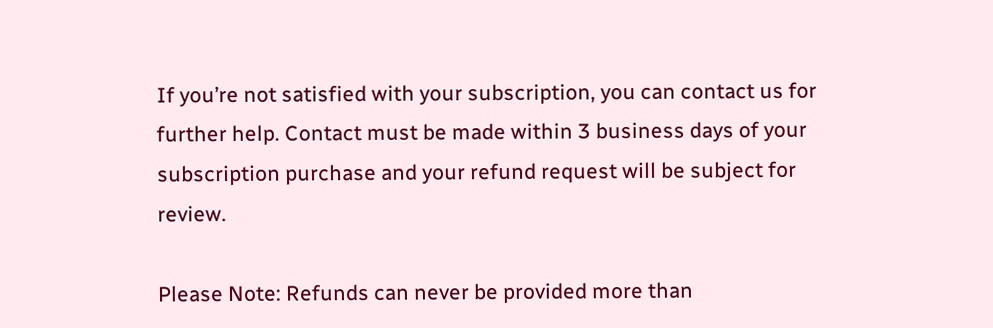If you’re not satisfied with your subscription, you can contact us for further help. Contact must be made within 3 business days of your subscription purchase and your refund request will be subject for review.

Please Note: Refunds can never be provided more than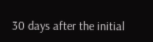30 days after the initial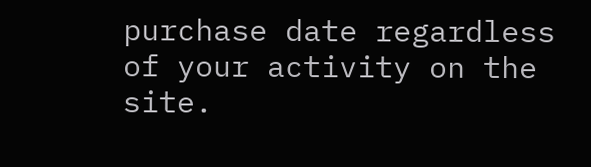purchase date regardless of your activity on the site.